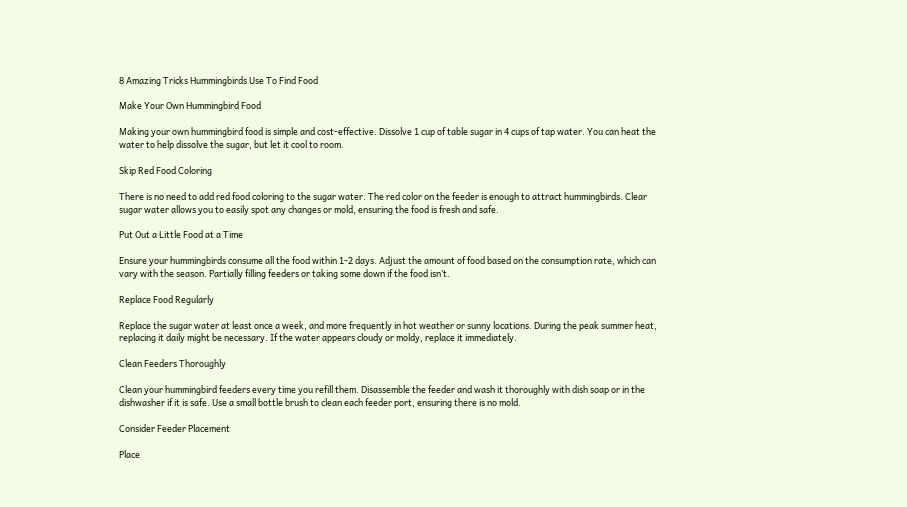8 Amazing Tricks Hummingbirds Use To Find Food

Make Your Own Hummingbird Food

Making your own hummingbird food is simple and cost-effective. Dissolve 1 cup of table sugar in 4 cups of tap water. You can heat the water to help dissolve the sugar, but let it cool to room.

Skip Red Food Coloring

There is no need to add red food coloring to the sugar water. The red color on the feeder is enough to attract hummingbirds. Clear sugar water allows you to easily spot any changes or mold, ensuring the food is fresh and safe.

Put Out a Little Food at a Time

Ensure your hummingbirds consume all the food within 1-2 days. Adjust the amount of food based on the consumption rate, which can vary with the season. Partially filling feeders or taking some down if the food isn’t.

Replace Food Regularly

Replace the sugar water at least once a week, and more frequently in hot weather or sunny locations. During the peak summer heat, replacing it daily might be necessary. If the water appears cloudy or moldy, replace it immediately.

Clean Feeders Thoroughly

Clean your hummingbird feeders every time you refill them. Disassemble the feeder and wash it thoroughly with dish soap or in the dishwasher if it is safe. Use a small bottle brush to clean each feeder port, ensuring there is no mold.

Consider Feeder Placement

Place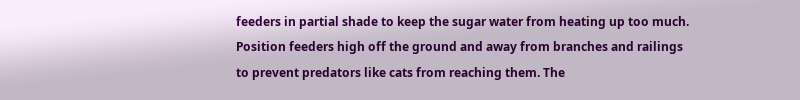feeders in partial shade to keep the sugar water from heating up too much. Position feeders high off the ground and away from branches and railings to prevent predators like cats from reaching them. The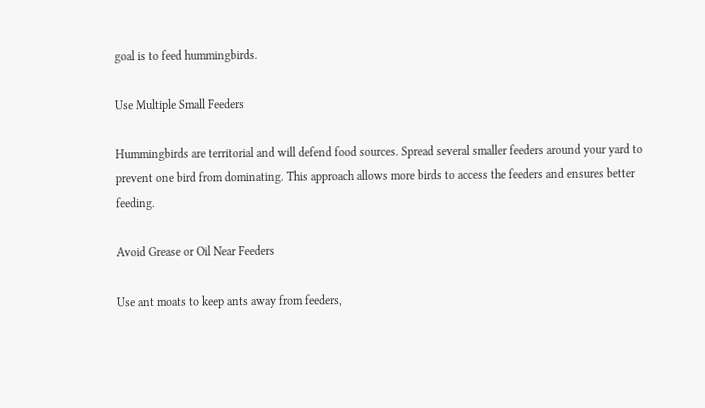goal is to feed hummingbirds.

Use Multiple Small Feeders

Hummingbirds are territorial and will defend food sources. Spread several smaller feeders around your yard to prevent one bird from dominating. This approach allows more birds to access the feeders and ensures better feeding.

Avoid Grease or Oil Near Feeders

Use ant moats to keep ants away from feeders,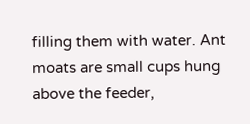filling them with water. Ant moats are small cups hung above the feeder,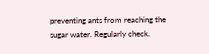preventing ants from reaching the sugar water. Regularly check.